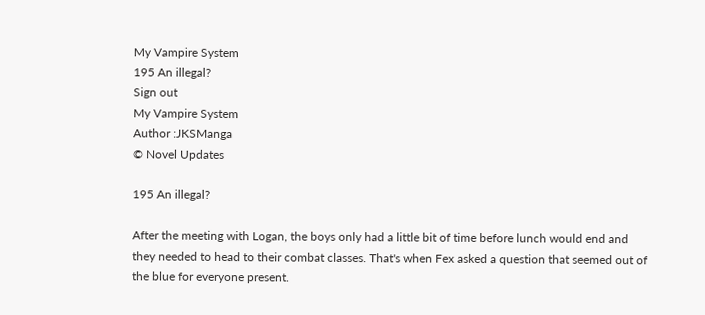My Vampire System
195 An illegal?
Sign out
My Vampire System
Author :JKSManga
© Novel Updates

195 An illegal?

After the meeting with Logan, the boys only had a little bit of time before lunch would end and they needed to head to their combat classes. That's when Fex asked a question that seemed out of the blue for everyone present.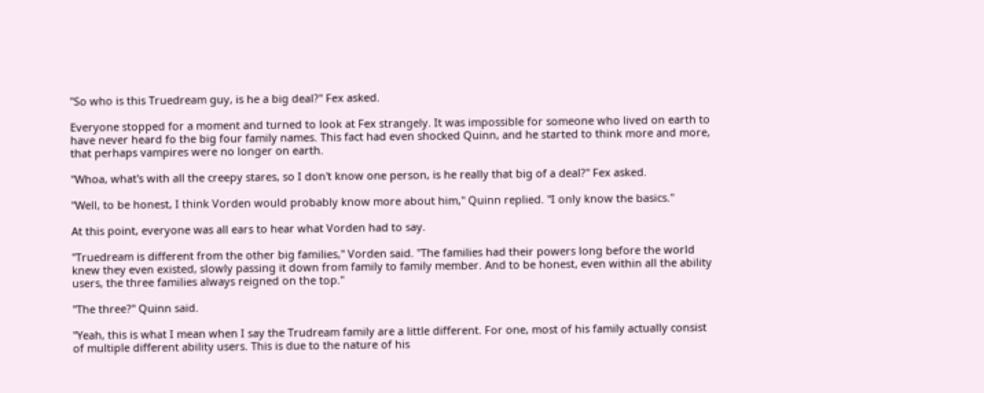"So who is this Truedream guy, is he a big deal?" Fex asked.

Everyone stopped for a moment and turned to look at Fex strangely. It was impossible for someone who lived on earth to have never heard fo the big four family names. This fact had even shocked Quinn, and he started to think more and more, that perhaps vampires were no longer on earth.

"Whoa, what's with all the creepy stares, so I don't know one person, is he really that big of a deal?" Fex asked.

"Well, to be honest, I think Vorden would probably know more about him," Quinn replied. "I only know the basics."

At this point, everyone was all ears to hear what Vorden had to say.

"Truedream is different from the other big families," Vorden said. "The families had their powers long before the world knew they even existed, slowly passing it down from family to family member. And to be honest, even within all the ability users, the three families always reigned on the top."

"The three?" Quinn said.

"Yeah, this is what I mean when I say the Trudream family are a little different. For one, most of his family actually consist of multiple different ability users. This is due to the nature of his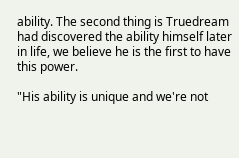ability. The second thing is Truedream had discovered the ability himself later in life, we believe he is the first to have this power.

"His ability is unique and we're not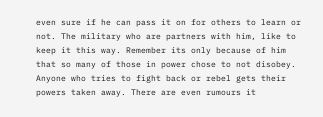even sure if he can pass it on for others to learn or not. The military who are partners with him, like to keep it this way. Remember its only because of him that so many of those in power chose to not disobey. Anyone who tries to fight back or rebel gets their powers taken away. There are even rumours it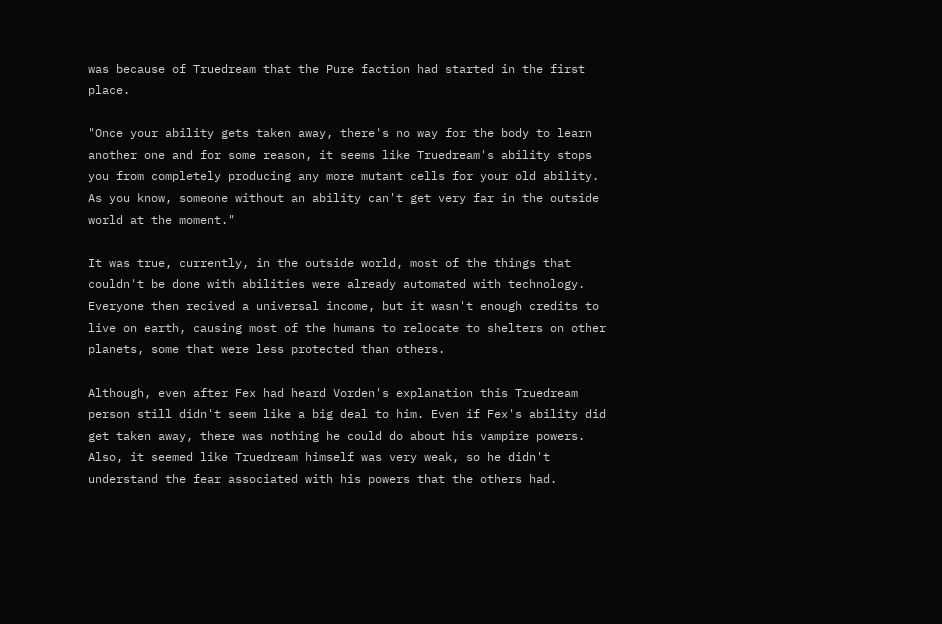was because of Truedream that the Pure faction had started in the first place.

"Once your ability gets taken away, there's no way for the body to learn another one and for some reason, it seems like Truedream's ability stops you from completely producing any more mutant cells for your old ability. As you know, someone without an ability can't get very far in the outside world at the moment."

It was true, currently, in the outside world, most of the things that couldn't be done with abilities were already automated with technology. Everyone then recived a universal income, but it wasn't enough credits to live on earth, causing most of the humans to relocate to shelters on other planets, some that were less protected than others.

Although, even after Fex had heard Vorden's explanation this Truedream person still didn't seem like a big deal to him. Even if Fex's ability did get taken away, there was nothing he could do about his vampire powers. Also, it seemed like Truedream himself was very weak, so he didn't understand the fear associated with his powers that the others had.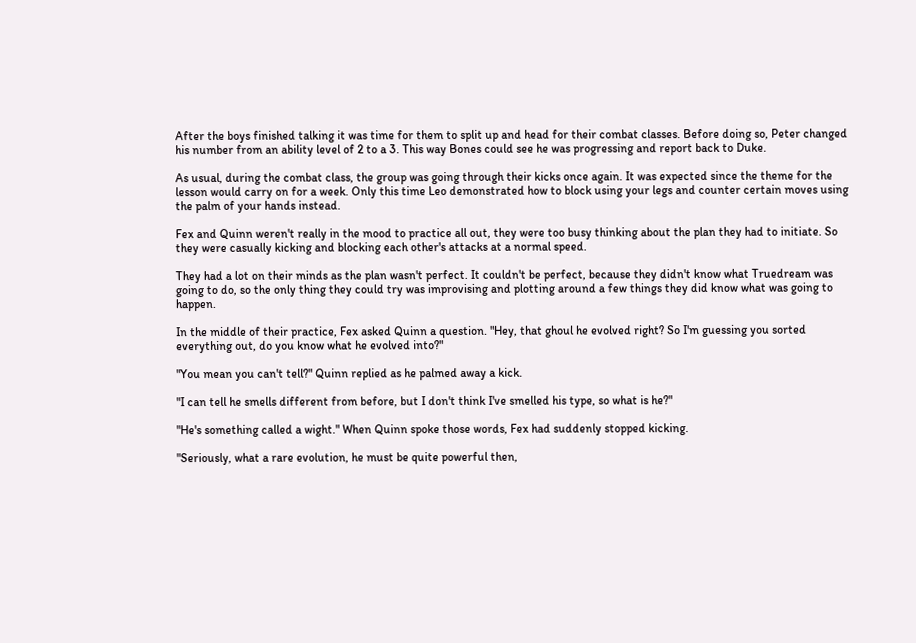After the boys finished talking it was time for them to split up and head for their combat classes. Before doing so, Peter changed his number from an ability level of 2 to a 3. This way Bones could see he was progressing and report back to Duke.

As usual, during the combat class, the group was going through their kicks once again. It was expected since the theme for the lesson would carry on for a week. Only this time Leo demonstrated how to block using your legs and counter certain moves using the palm of your hands instead.

Fex and Quinn weren't really in the mood to practice all out, they were too busy thinking about the plan they had to initiate. So they were casually kicking and blocking each other's attacks at a normal speed.

They had a lot on their minds as the plan wasn't perfect. It couldn't be perfect, because they didn't know what Truedream was going to do, so the only thing they could try was improvising and plotting around a few things they did know what was going to happen.

In the middle of their practice, Fex asked Quinn a question. "Hey, that ghoul he evolved right? So I'm guessing you sorted everything out, do you know what he evolved into?"

"You mean you can't tell?" Quinn replied as he palmed away a kick.

"I can tell he smells different from before, but I don't think I've smelled his type, so what is he?"

"He's something called a wight." When Quinn spoke those words, Fex had suddenly stopped kicking.

"Seriously, what a rare evolution, he must be quite powerful then,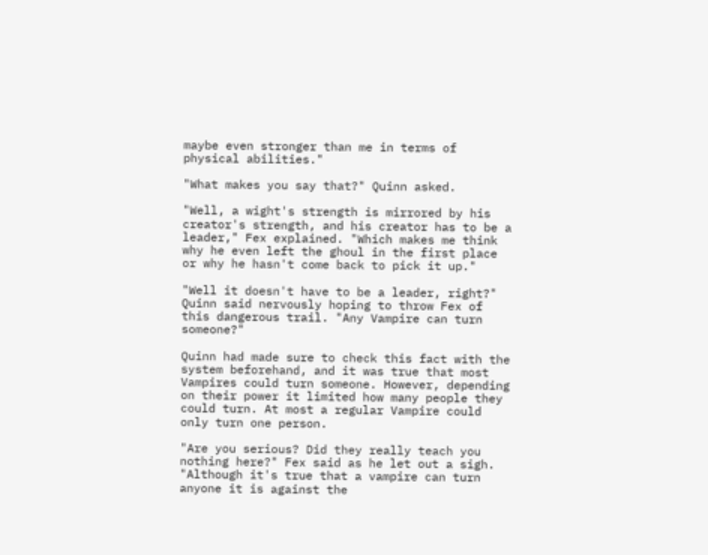maybe even stronger than me in terms of physical abilities."

"What makes you say that?" Quinn asked.

"Well, a wight's strength is mirrored by his creator's strength, and his creator has to be a leader," Fex explained. "Which makes me think why he even left the ghoul in the first place or why he hasn't come back to pick it up."

"Well it doesn't have to be a leader, right?" Quinn said nervously hoping to throw Fex of this dangerous trail. "Any Vampire can turn someone?"

Quinn had made sure to check this fact with the system beforehand, and it was true that most Vampires could turn someone. However, depending on their power it limited how many people they could turn. At most a regular Vampire could only turn one person.

"Are you serious? Did they really teach you nothing here?" Fex said as he let out a sigh. "Although it's true that a vampire can turn anyone it is against the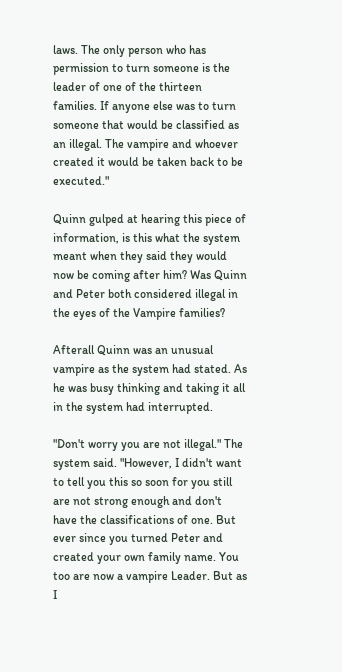laws. The only person who has permission to turn someone is the leader of one of the thirteen families. If anyone else was to turn someone that would be classified as an illegal. The vampire and whoever created it would be taken back to be executed."

Quinn gulped at hearing this piece of information, is this what the system meant when they said they would now be coming after him? Was Quinn and Peter both considered illegal in the eyes of the Vampire families?

Afterall Quinn was an unusual vampire as the system had stated. As he was busy thinking and taking it all in the system had interrupted.

"Don't worry you are not illegal." The system said. "However, I didn't want to tell you this so soon for you still are not strong enough and don't have the classifications of one. But ever since you turned Peter and created your own family name. You too are now a vampire Leader. But as I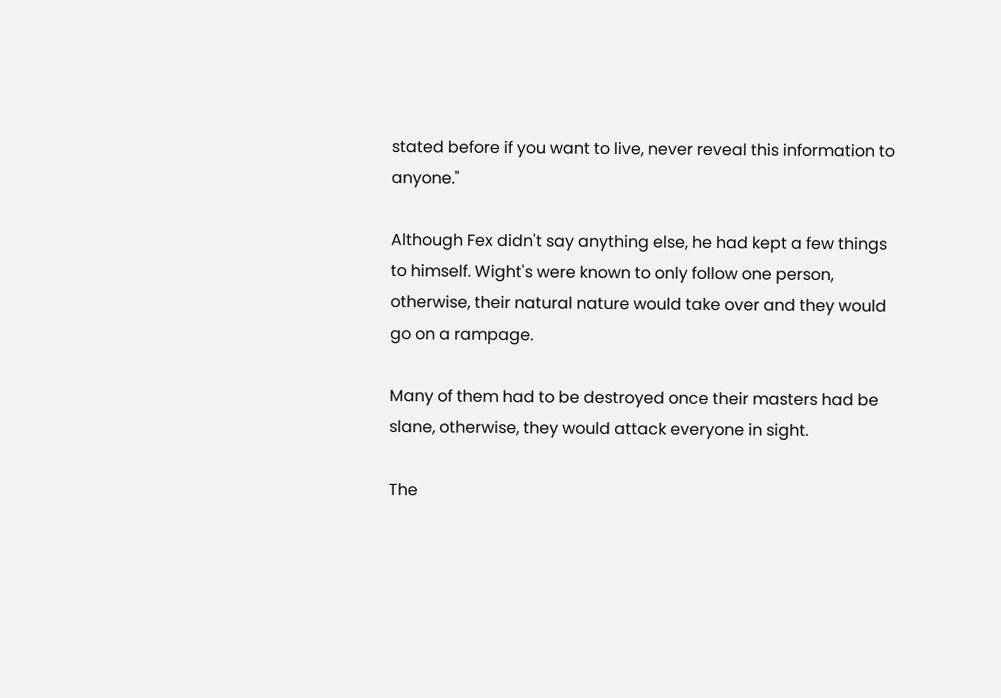stated before if you want to live, never reveal this information to anyone."

Although Fex didn't say anything else, he had kept a few things to himself. Wight's were known to only follow one person, otherwise, their natural nature would take over and they would go on a rampage.

Many of them had to be destroyed once their masters had be slane, otherwise, they would attack everyone in sight.

The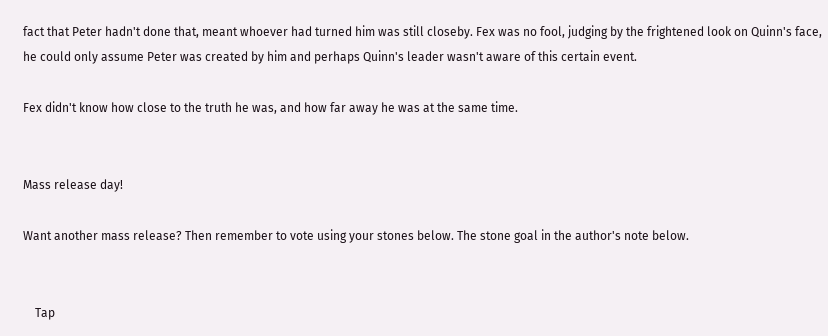fact that Peter hadn't done that, meant whoever had turned him was still closeby. Fex was no fool, judging by the frightened look on Quinn's face, he could only assume Peter was created by him and perhaps Quinn's leader wasn't aware of this certain event.

Fex didn't know how close to the truth he was, and how far away he was at the same time.


Mass release day!

Want another mass release? Then remember to vote using your stones below. The stone goal in the author's note below.


    Tap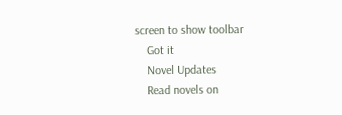screen to show toolbar
    Got it
    Novel Updates
    Read novels on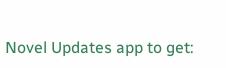Novel Updates app to get: